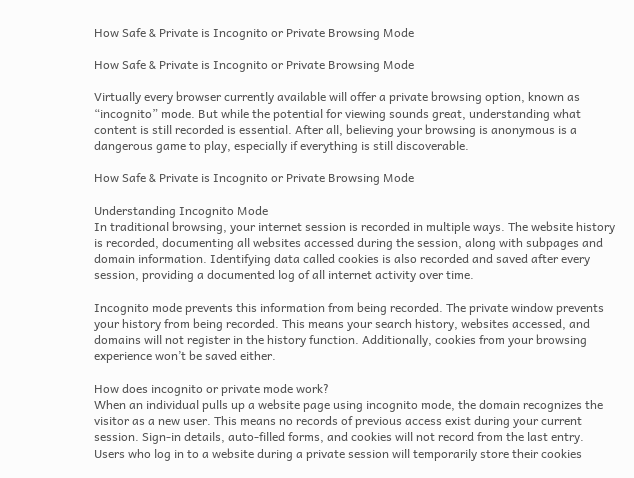How Safe & Private is Incognito or Private Browsing Mode

How Safe & Private is Incognito or Private Browsing Mode

Virtually every browser currently available will offer a private browsing option, known as “incognito” mode. But while the potential for viewing sounds great, understanding what content is still recorded is essential. After all, believing your browsing is anonymous is a dangerous game to play, especially if everything is still discoverable.

How Safe & Private is Incognito or Private Browsing Mode

Understanding Incognito Mode
In traditional browsing, your internet session is recorded in multiple ways. The website history is recorded, documenting all websites accessed during the session, along with subpages and domain information. Identifying data called cookies is also recorded and saved after every session, providing a documented log of all internet activity over time.

Incognito mode prevents this information from being recorded. The private window prevents your history from being recorded. This means your search history, websites accessed, and domains will not register in the history function. Additionally, cookies from your browsing experience won’t be saved either.

How does incognito or private mode work?
When an individual pulls up a website page using incognito mode, the domain recognizes the visitor as a new user. This means no records of previous access exist during your current session. Sign-in details, auto-filled forms, and cookies will not record from the last entry. Users who log in to a website during a private session will temporarily store their cookies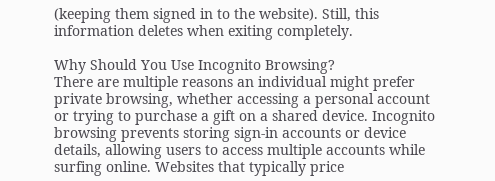(keeping them signed in to the website). Still, this information deletes when exiting completely.

Why Should You Use Incognito Browsing?
There are multiple reasons an individual might prefer private browsing, whether accessing a personal account or trying to purchase a gift on a shared device. Incognito browsing prevents storing sign-in accounts or device details, allowing users to access multiple accounts while surfing online. Websites that typically price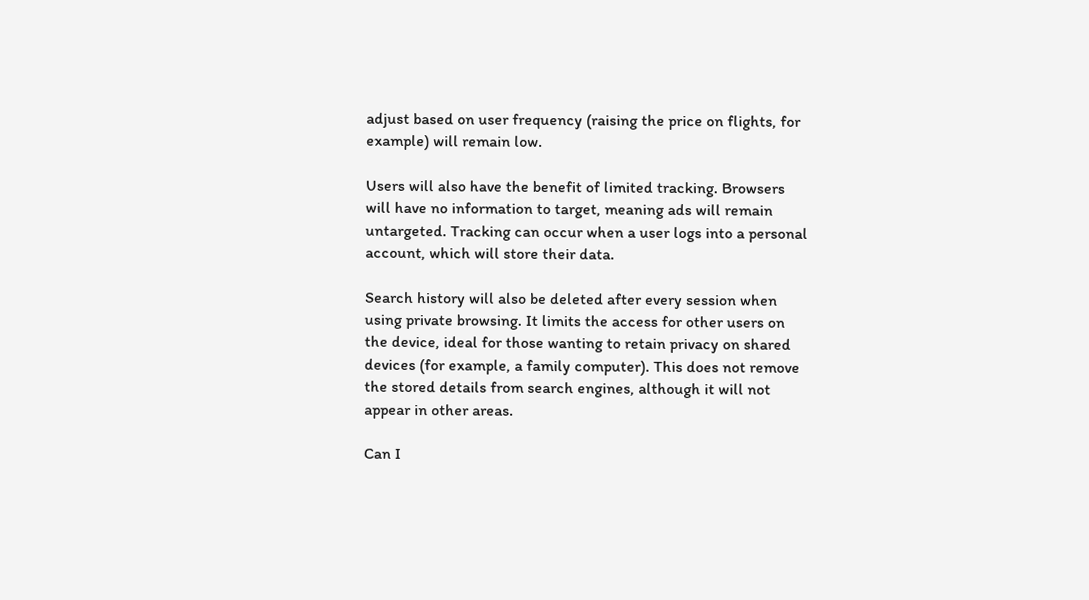adjust based on user frequency (raising the price on flights, for example) will remain low.

Users will also have the benefit of limited tracking. Browsers will have no information to target, meaning ads will remain untargeted. Tracking can occur when a user logs into a personal account, which will store their data.

Search history will also be deleted after every session when using private browsing. It limits the access for other users on the device, ideal for those wanting to retain privacy on shared devices (for example, a family computer). This does not remove the stored details from search engines, although it will not appear in other areas.

Can I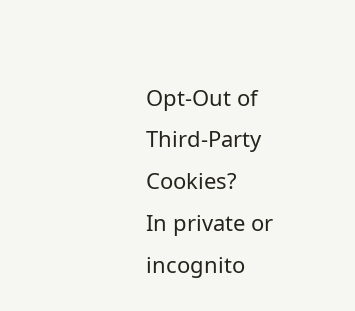Opt-Out of Third-Party Cookies?
In private or incognito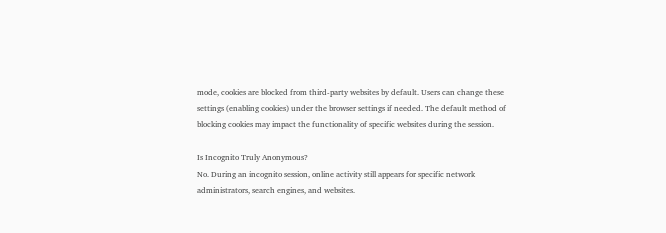mode, cookies are blocked from third-party websites by default. Users can change these settings (enabling cookies) under the browser settings if needed. The default method of blocking cookies may impact the functionality of specific websites during the session.

Is Incognito Truly Anonymous?
No. During an incognito session, online activity still appears for specific network administrators, search engines, and websites.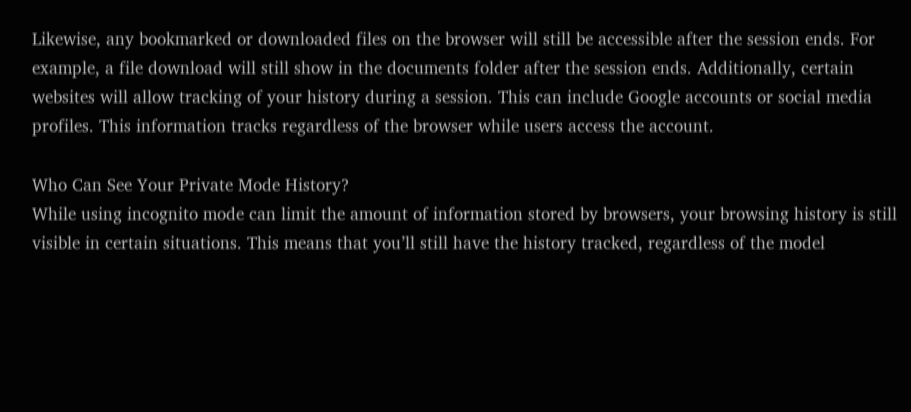Likewise, any bookmarked or downloaded files on the browser will still be accessible after the session ends. For example, a file download will still show in the documents folder after the session ends. Additionally, certain websites will allow tracking of your history during a session. This can include Google accounts or social media profiles. This information tracks regardless of the browser while users access the account.

Who Can See Your Private Mode History?
While using incognito mode can limit the amount of information stored by browsers, your browsing history is still visible in certain situations. This means that you’ll still have the history tracked, regardless of the model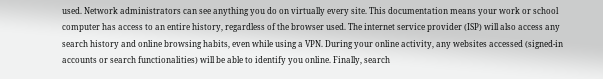used. Network administrators can see anything you do on virtually every site. This documentation means your work or school computer has access to an entire history, regardless of the browser used. The internet service provider (ISP) will also access any search history and online browsing habits, even while using a VPN. During your online activity, any websites accessed (signed-in accounts or search functionalities) will be able to identify you online. Finally, search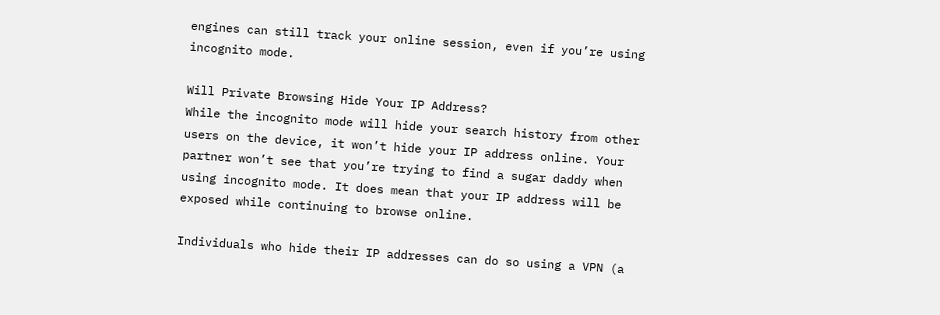engines can still track your online session, even if you’re using incognito mode.

Will Private Browsing Hide Your IP Address?
While the incognito mode will hide your search history from other users on the device, it won’t hide your IP address online. Your partner won’t see that you’re trying to find a sugar daddy when using incognito mode. It does mean that your IP address will be exposed while continuing to browse online.

Individuals who hide their IP addresses can do so using a VPN (a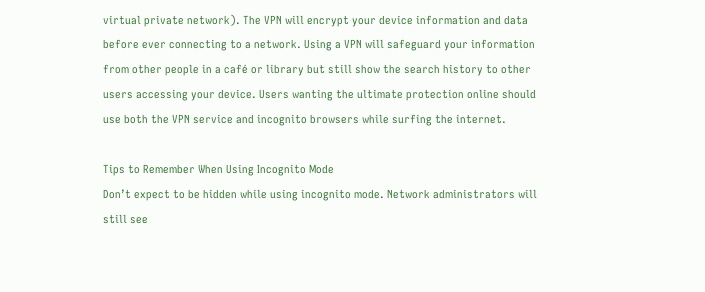virtual private network). The VPN will encrypt your device information and data before ever connecting to a network. Using a VPN will safeguard your information from other people in a café or library but still show the search history to other users accessing your device. Users wanting the ultimate protection online should use both the VPN service and incognito browsers while surfing the internet.

Tips to Remember When Using Incognito Mode
Don’t expect to be hidden while using incognito mode. Network administrators will still see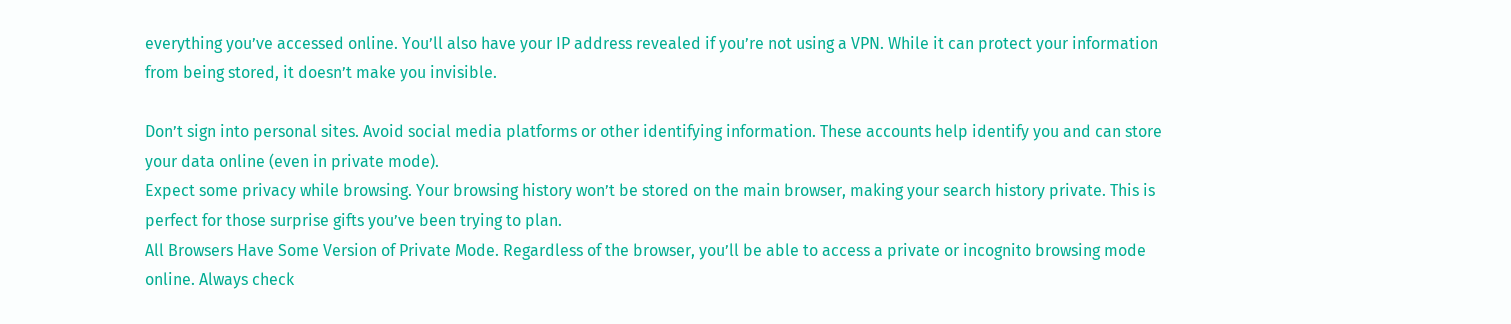everything you’ve accessed online. You’ll also have your IP address revealed if you’re not using a VPN. While it can protect your information from being stored, it doesn’t make you invisible.

Don’t sign into personal sites. Avoid social media platforms or other identifying information. These accounts help identify you and can store your data online (even in private mode).
Expect some privacy while browsing. Your browsing history won’t be stored on the main browser, making your search history private. This is perfect for those surprise gifts you’ve been trying to plan.
All Browsers Have Some Version of Private Mode. Regardless of the browser, you’ll be able to access a private or incognito browsing mode online. Always check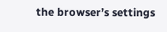the browser’s settings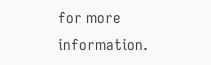for more information.